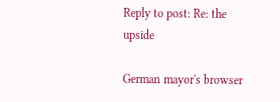Reply to post: Re: the upside

German mayor's browser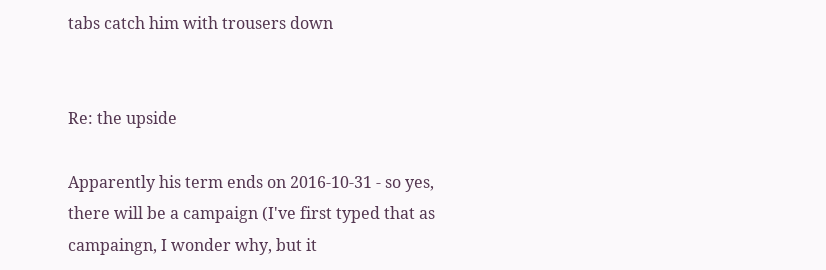tabs catch him with trousers down


Re: the upside

Apparently his term ends on 2016-10-31 - so yes, there will be a campaign (I've first typed that as campaingn, I wonder why, but it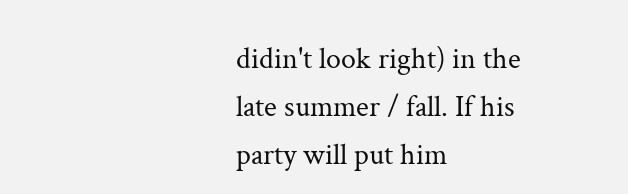didin't look right) in the late summer / fall. If his party will put him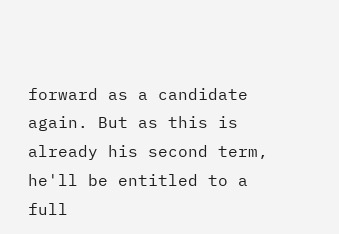forward as a candidate again. But as this is already his second term, he'll be entitled to a full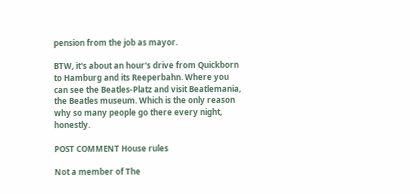pension from the job as mayor.

BTW, it's about an hour's drive from Quickborn to Hamburg and its Reeperbahn. Where you can see the Beatles-Platz and visit Beatlemania, the Beatles museum. Which is the only reason why so many people go there every night, honestly.

POST COMMENT House rules

Not a member of The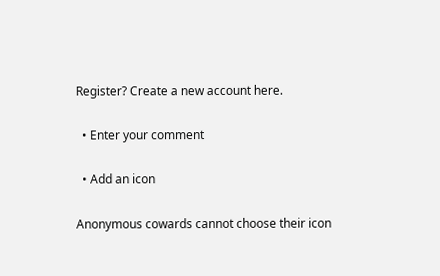Register? Create a new account here.

  • Enter your comment

  • Add an icon

Anonymous cowards cannot choose their icon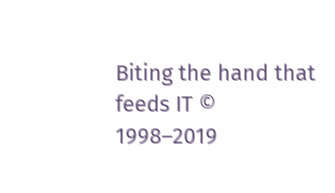Biting the hand that feeds IT © 1998–2019